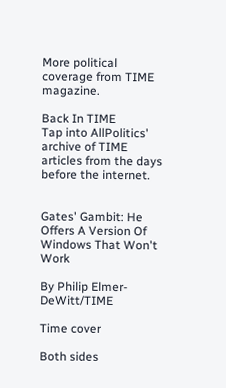More political coverage from TIME magazine.

Back In TIME
Tap into AllPolitics' archive of TIME articles from the days before the internet.


Gates' Gambit: He Offers A Version Of Windows That Won't Work

By Philip Elmer-DeWitt/TIME

Time cover

Both sides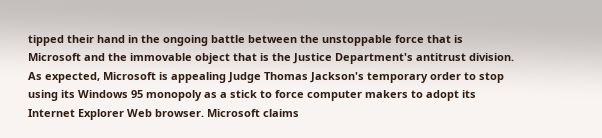tipped their hand in the ongoing battle between the unstoppable force that is Microsoft and the immovable object that is the Justice Department's antitrust division. As expected, Microsoft is appealing Judge Thomas Jackson's temporary order to stop using its Windows 95 monopoly as a stick to force computer makers to adopt its Internet Explorer Web browser. Microsoft claims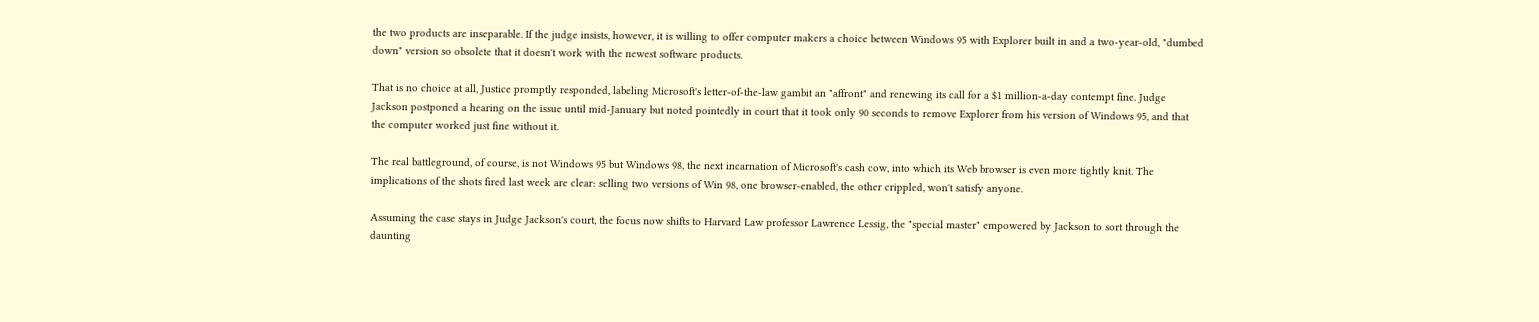the two products are inseparable. If the judge insists, however, it is willing to offer computer makers a choice between Windows 95 with Explorer built in and a two-year-old, "dumbed down" version so obsolete that it doesn't work with the newest software products.

That is no choice at all, Justice promptly responded, labeling Microsoft's letter-of-the-law gambit an "affront" and renewing its call for a $1 million-a-day contempt fine. Judge Jackson postponed a hearing on the issue until mid-January but noted pointedly in court that it took only 90 seconds to remove Explorer from his version of Windows 95, and that the computer worked just fine without it.

The real battleground, of course, is not Windows 95 but Windows 98, the next incarnation of Microsoft's cash cow, into which its Web browser is even more tightly knit. The implications of the shots fired last week are clear: selling two versions of Win 98, one browser-enabled, the other crippled, won't satisfy anyone.

Assuming the case stays in Judge Jackson's court, the focus now shifts to Harvard Law professor Lawrence Lessig, the "special master" empowered by Jackson to sort through the daunting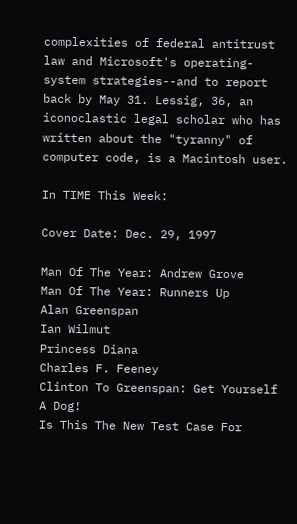complexities of federal antitrust law and Microsoft's operating-system strategies--and to report back by May 31. Lessig, 36, an iconoclastic legal scholar who has written about the "tyranny" of computer code, is a Macintosh user.

In TIME This Week:

Cover Date: Dec. 29, 1997

Man Of The Year: Andrew Grove
Man Of The Year: Runners Up
Alan Greenspan
Ian Wilmut
Princess Diana
Charles F. Feeney
Clinton To Greenspan: Get Yourself A Dog!
Is This The New Test Case For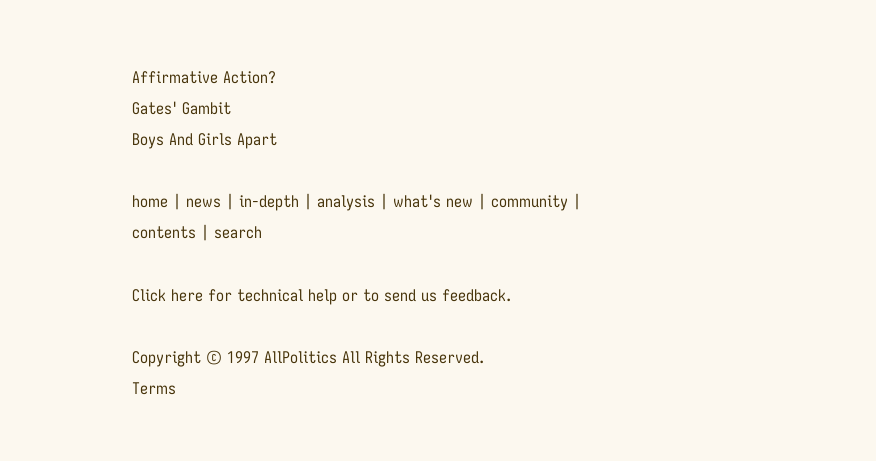Affirmative Action?
Gates' Gambit
Boys And Girls Apart

home | news | in-depth | analysis | what's new | community | contents | search

Click here for technical help or to send us feedback.

Copyright © 1997 AllPolitics All Rights Reserved.
Terms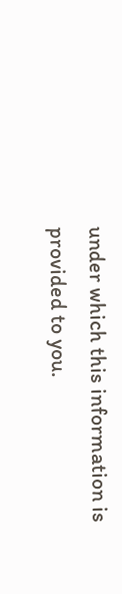under which this information is provided to you.